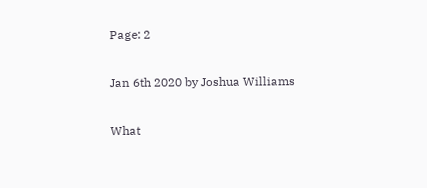Page: 2

Jan 6th 2020 by Joshua Williams

What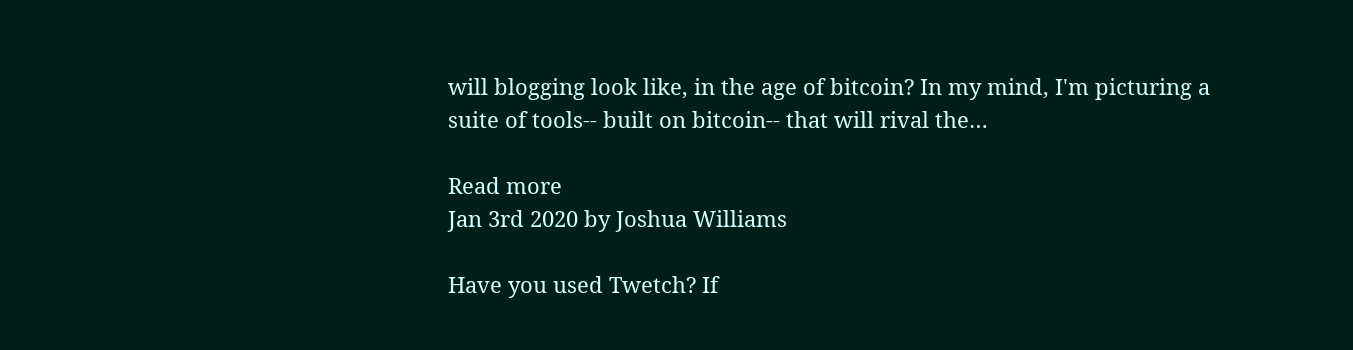will blogging look like, in the age of bitcoin? In my mind, I'm picturing a suite of tools-- built on bitcoin-- that will rival the…

Read more
Jan 3rd 2020 by Joshua Williams

Have you used Twetch? If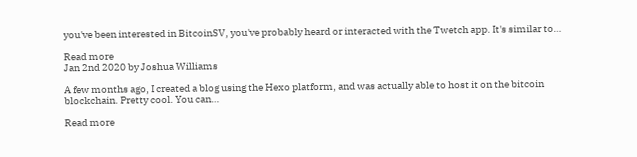you've been interested in BitcoinSV, you've probably heard or interacted with the Twetch app. It's similar to…

Read more
Jan 2nd 2020 by Joshua Williams

A few months ago, I created a blog using the Hexo platform, and was actually able to host it on the bitcoin blockchain. Pretty cool. You can…

Read more